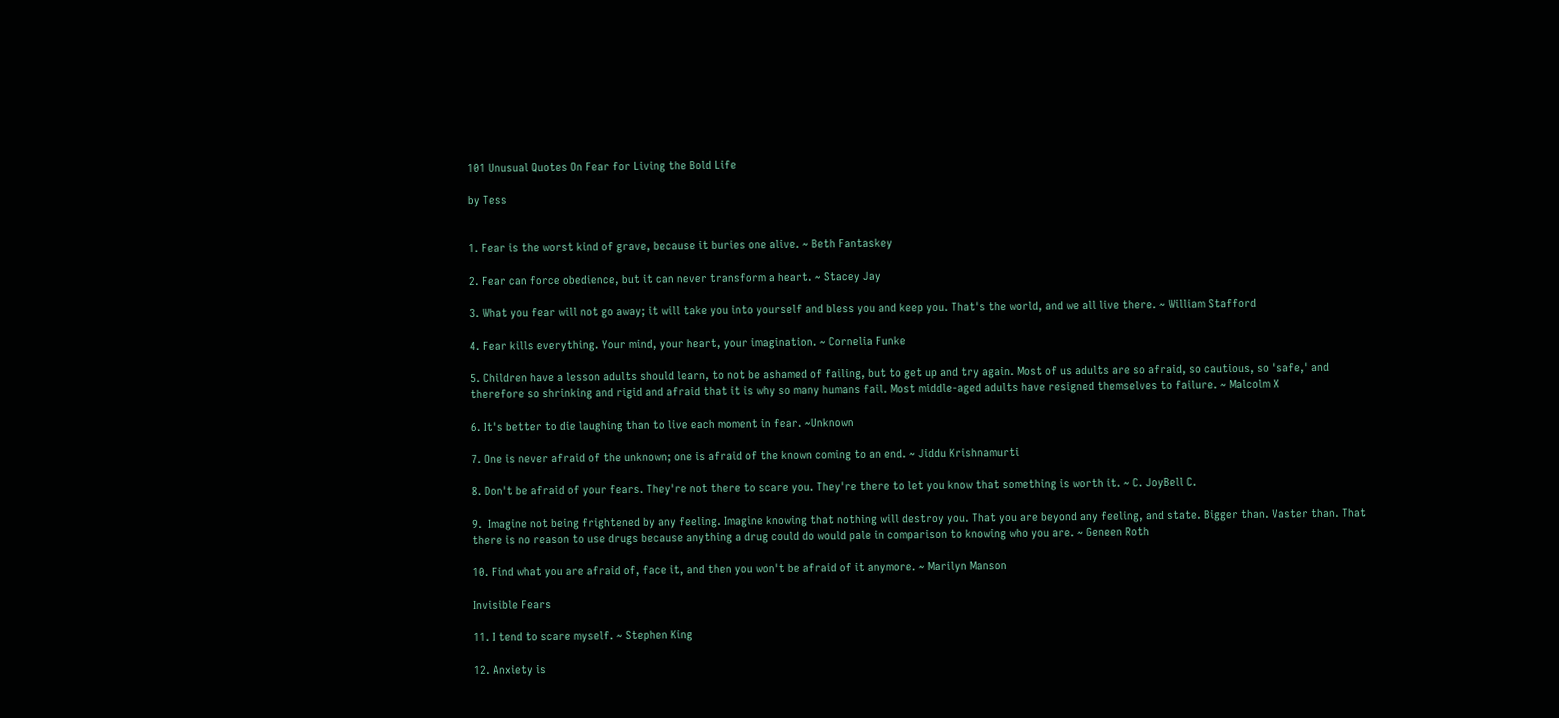101 Unusual Quotes On Fear for Living the Bold Life

by Tess


1. Fear is the worst kind of grave, because it buries one alive. ~ Beth Fantaskey

2. Fear can force obedience, but it can never transform a heart. ~ Stacey Jay

3. What you fear will not go away; it will take you into yourself and bless you and keep you. That's the world, and we all live there. ~ William Stafford

4. Fear kills everything. Your mind, your heart, your imagination. ~ Cornelia Funke

5. Children have a lesson adults should learn, to not be ashamed of failing, but to get up and try again. Most of us adults are so afraid, so cautious, so 'safe,' and therefore so shrinking and rigid and afraid that it is why so many humans fail. Most middle-aged adults have resigned themselves to failure. ~ Malcolm X

6. It's better to die laughing than to live each moment in fear. ~Unknown

7. One is never afraid of the unknown; one is afraid of the known coming to an end. ~ Jiddu Krishnamurti

8. Don't be afraid of your fears. They're not there to scare you. They're there to let you know that something is worth it. ~ C. JoyBell C.

9.  Imagine not being frightened by any feeling. Imagine knowing that nothing will destroy you. That you are beyond any feeling, and state. Bigger than. Vaster than. That there is no reason to use drugs because anything a drug could do would pale in comparison to knowing who you are. ~ Geneen Roth

10. Find what you are afraid of, face it, and then you won't be afraid of it anymore. ~ Marilyn Manson

Invisible Fears

11. I tend to scare myself. ~ Stephen King

12. Anxiety is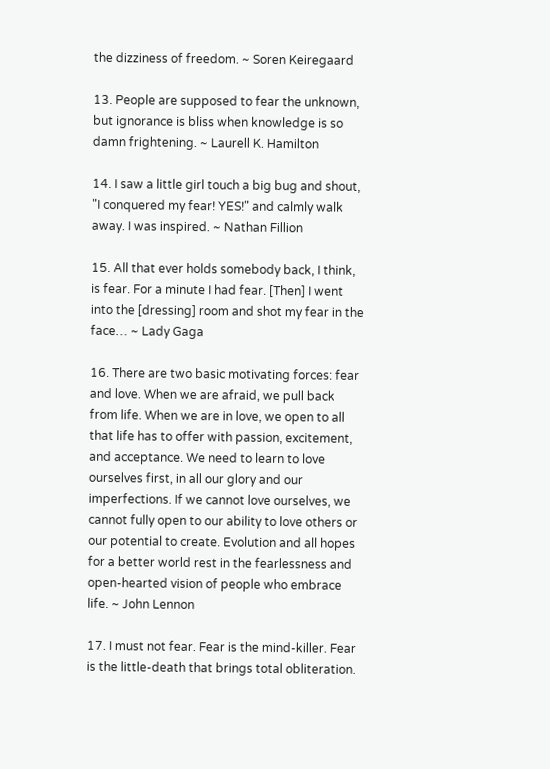the dizziness of freedom. ~ Soren Keiregaard

13. People are supposed to fear the unknown, but ignorance is bliss when knowledge is so damn frightening. ~ Laurell K. Hamilton

14. I saw a little girl touch a big bug and shout, "I conquered my fear! YES!" and calmly walk away. I was inspired. ~ Nathan Fillion

15. All that ever holds somebody back, I think, is fear. For a minute I had fear. [Then] I went into the [dressing] room and shot my fear in the face… ~ Lady Gaga

16. There are two basic motivating forces: fear and love. When we are afraid, we pull back from life. When we are in love, we open to all that life has to offer with passion, excitement, and acceptance. We need to learn to love ourselves first, in all our glory and our imperfections. If we cannot love ourselves, we cannot fully open to our ability to love others or our potential to create. Evolution and all hopes for a better world rest in the fearlessness and open-hearted vision of people who embrace life. ~ John Lennon

17. I must not fear. Fear is the mind-killer. Fear is the little-death that brings total obliteration.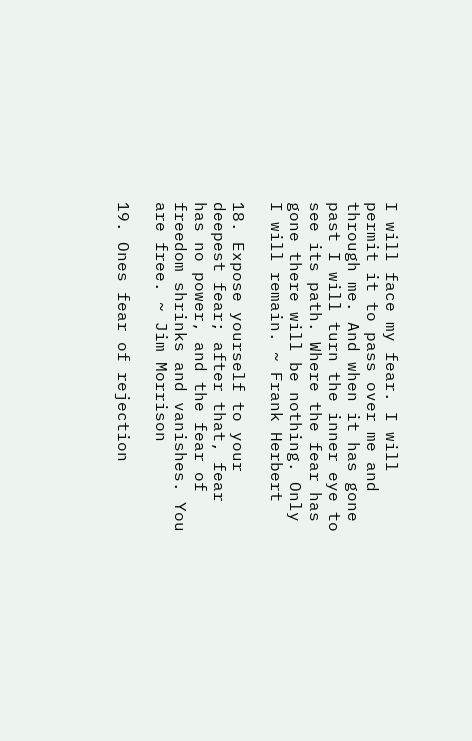I will face my fear. I will permit it to pass over me and through me. And when it has gone past I will turn the inner eye to see its path. Where the fear has gone there will be nothing. Only I will remain. ~ Frank Herbert

18. Expose yourself to your deepest fear; after that, fear has no power, and the fear of freedom shrinks and vanishes. You are free. ~ Jim Morrison

19. Ones fear of rejection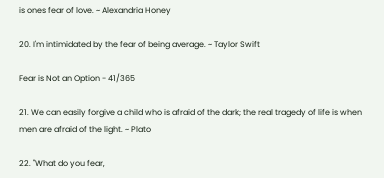is ones fear of love. ~ Alexandria Honey

20. I'm intimidated by the fear of being average. ~ Taylor Swift

Fear is Not an Option - 41/365

21. We can easily forgive a child who is afraid of the dark; the real tragedy of life is when men are afraid of the light. ~ Plato

22. "What do you fear,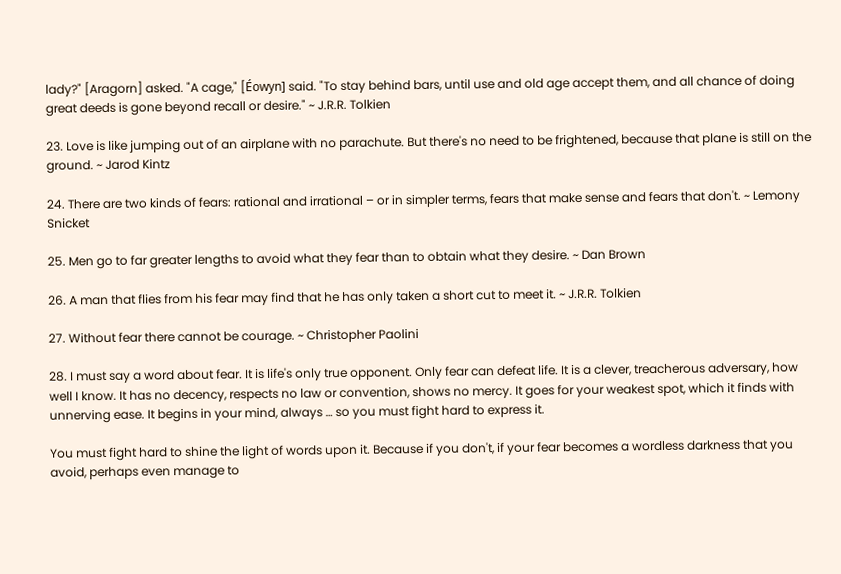lady?" [Aragorn] asked. "A cage," [Éowyn] said. "To stay behind bars, until use and old age accept them, and all chance of doing great deeds is gone beyond recall or desire." ~ J.R.R. Tolkien

23. Love is like jumping out of an airplane with no parachute. But there's no need to be frightened, because that plane is still on the ground. ~ Jarod Kintz

24. There are two kinds of fears: rational and irrational – or in simpler terms, fears that make sense and fears that don't. ~ Lemony Snicket

25. Men go to far greater lengths to avoid what they fear than to obtain what they desire. ~ Dan Brown

26. A man that flies from his fear may find that he has only taken a short cut to meet it. ~ J.R.R. Tolkien

27. Without fear there cannot be courage. ~ Christopher Paolini

28. I must say a word about fear. It is life's only true opponent. Only fear can defeat life. It is a clever, treacherous adversary, how well I know. It has no decency, respects no law or convention, shows no mercy. It goes for your weakest spot, which it finds with unnerving ease. It begins in your mind, always … so you must fight hard to express it.

You must fight hard to shine the light of words upon it. Because if you don't, if your fear becomes a wordless darkness that you avoid, perhaps even manage to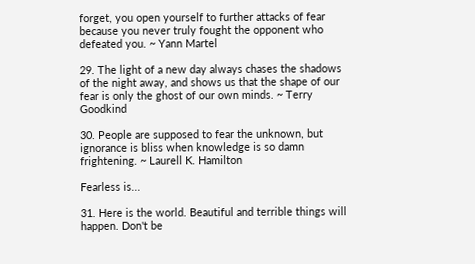forget, you open yourself to further attacks of fear because you never truly fought the opponent who defeated you. ~ Yann Martel

29. The light of a new day always chases the shadows of the night away, and shows us that the shape of our fear is only the ghost of our own minds. ~ Terry Goodkind

30. People are supposed to fear the unknown, but ignorance is bliss when knowledge is so damn frightening. ~ Laurell K. Hamilton

Fearless is...

31. Here is the world. Beautiful and terrible things will happen. Don't be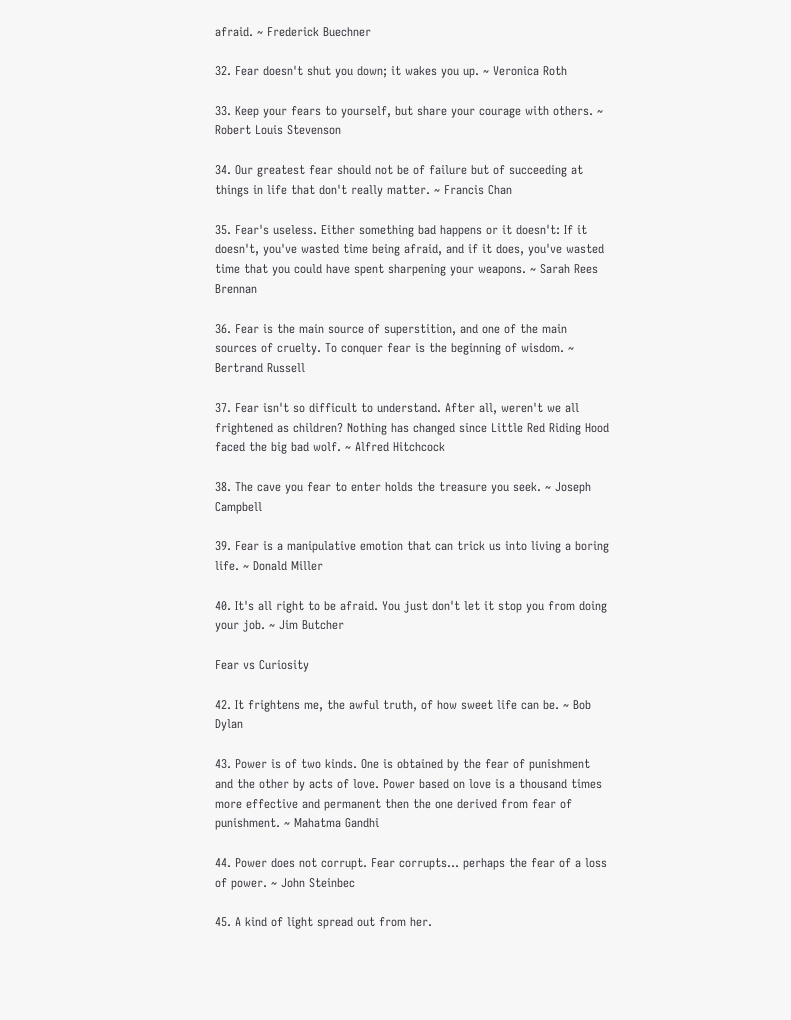afraid. ~ Frederick Buechner

32. Fear doesn't shut you down; it wakes you up. ~ Veronica Roth

33. Keep your fears to yourself, but share your courage with others. ~ Robert Louis Stevenson

34. Our greatest fear should not be of failure but of succeeding at things in life that don't really matter. ~ Francis Chan

35. Fear's useless. Either something bad happens or it doesn't: If it doesn't, you've wasted time being afraid, and if it does, you've wasted time that you could have spent sharpening your weapons. ~ Sarah Rees Brennan

36. Fear is the main source of superstition, and one of the main sources of cruelty. To conquer fear is the beginning of wisdom. ~ Bertrand Russell

37. Fear isn't so difficult to understand. After all, weren't we all frightened as children? Nothing has changed since Little Red Riding Hood faced the big bad wolf. ~ Alfred Hitchcock

38. The cave you fear to enter holds the treasure you seek. ~ Joseph Campbell

39. Fear is a manipulative emotion that can trick us into living a boring life. ~ Donald Miller

40. It's all right to be afraid. You just don't let it stop you from doing your job. ~ Jim Butcher

Fear vs Curiosity

42. It frightens me, the awful truth, of how sweet life can be. ~ Bob Dylan

43. Power is of two kinds. One is obtained by the fear of punishment and the other by acts of love. Power based on love is a thousand times more effective and permanent then the one derived from fear of punishment. ~ Mahatma Gandhi

44. Power does not corrupt. Fear corrupts… perhaps the fear of a loss of power. ~ John Steinbec

45. A kind of light spread out from her.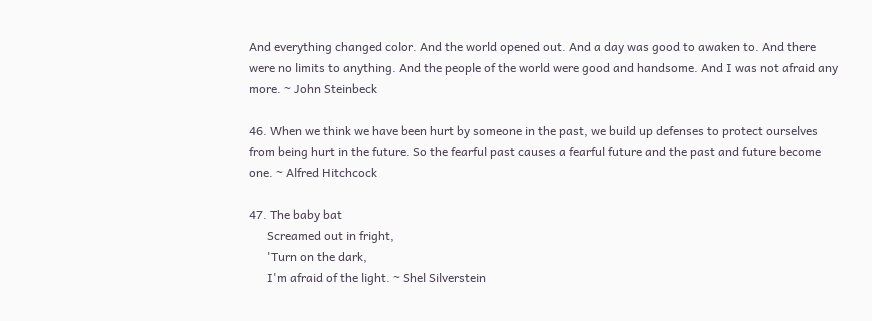And everything changed color. And the world opened out. And a day was good to awaken to. And there were no limits to anything. And the people of the world were good and handsome. And I was not afraid any more. ~ John Steinbeck

46. When we think we have been hurt by someone in the past, we build up defenses to protect ourselves from being hurt in the future. So the fearful past causes a fearful future and the past and future become one. ~ Alfred Hitchcock

47. The baby bat
      Screamed out in fright,
      'Turn on the dark,
      I'm afraid of the light. ~ Shel Silverstein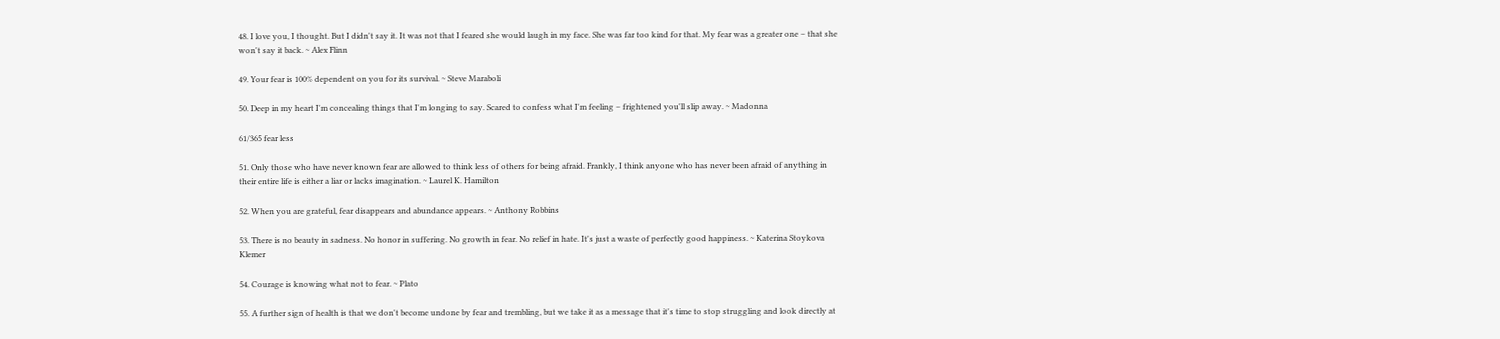48. I love you, I thought. But I didn't say it. It was not that I feared she would laugh in my face. She was far too kind for that. My fear was a greater one – that she won't say it back. ~ Alex Flinn

49. Your fear is 100% dependent on you for its survival. ~ Steve Maraboli

50. Deep in my heart I'm concealing things that I'm longing to say. Scared to confess what I'm feeling – frightened you'll slip away. ~ Madonna

61/365 fear less

51. Only those who have never known fear are allowed to think less of others for being afraid. Frankly, I think anyone who has never been afraid of anything in their entire life is either a liar or lacks imagination. ~ Laurel K. Hamilton

52. When you are grateful, fear disappears and abundance appears. ~ Anthony Robbins

53. There is no beauty in sadness. No honor in suffering. No growth in fear. No relief in hate. It's just a waste of perfectly good happiness. ~ Katerina Stoykova Klemer

54. Courage is knowing what not to fear. ~ Plato

55. A further sign of health is that we don't become undone by fear and trembling, but we take it as a message that it's time to stop struggling and look directly at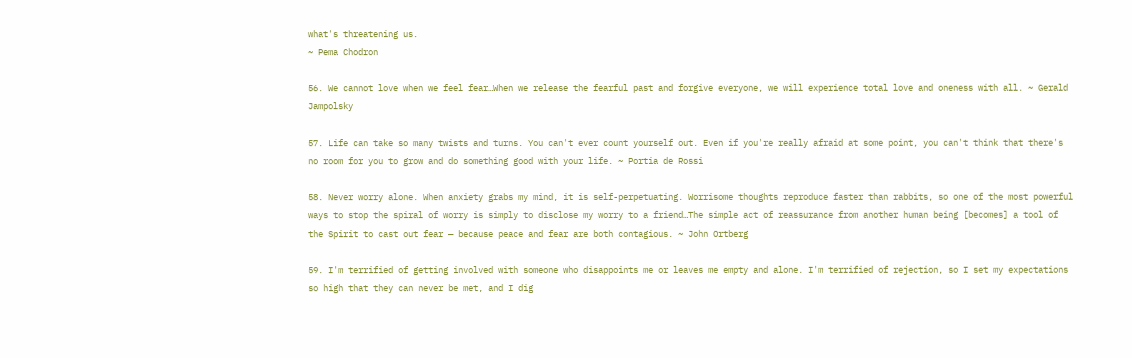what's threatening us.
~ Pema Chodron

56. We cannot love when we feel fear…When we release the fearful past and forgive everyone, we will experience total love and oneness with all. ~ Gerald Jampolsky

57. Life can take so many twists and turns. You can't ever count yourself out. Even if you're really afraid at some point, you can't think that there's no room for you to grow and do something good with your life. ~ Portia de Rossi

58. Never worry alone. When anxiety grabs my mind, it is self-perpetuating. Worrisome thoughts reproduce faster than rabbits, so one of the most powerful ways to stop the spiral of worry is simply to disclose my worry to a friend…The simple act of reassurance from another human being [becomes] a tool of the Spirit to cast out fear — because peace and fear are both contagious. ~ John Ortberg

59. I'm terrified of getting involved with someone who disappoints me or leaves me empty and alone. I'm terrified of rejection, so I set my expectations so high that they can never be met, and I dig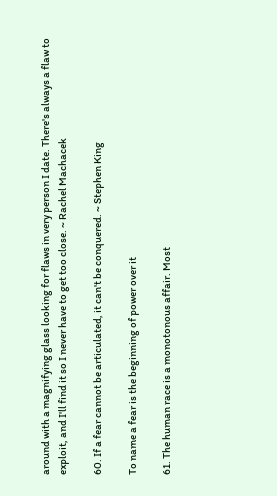around with a magnifying glass looking for flaws in very person I date. There's always a flaw to exploit, and I'll find it so I never have to get too close. ~ Rachel Machacek

60. If a fear cannot be articulated, it can't be conquered. ~ Stephen King

To name a fear is the beginning of power over it

61. The human race is a monotonous affair. Most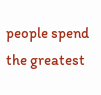people spend the greatest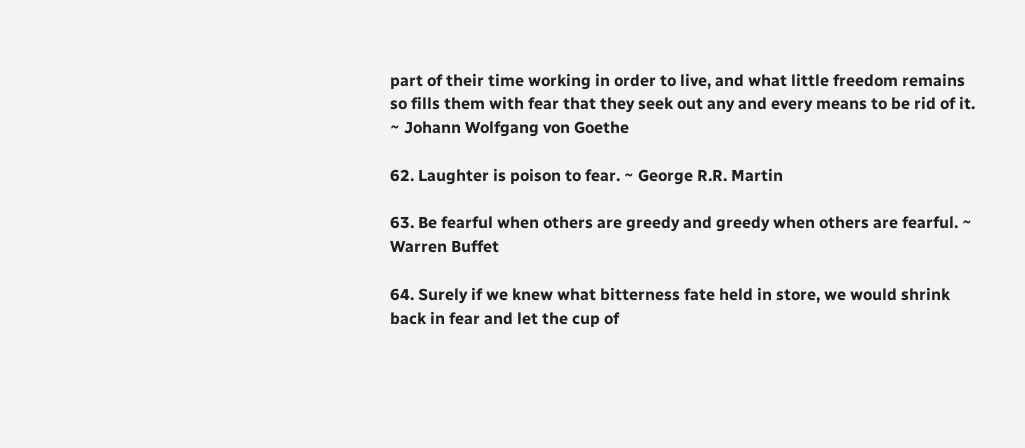part of their time working in order to live, and what little freedom remains so fills them with fear that they seek out any and every means to be rid of it. ~ Johann Wolfgang von Goethe

62. Laughter is poison to fear. ~ George R.R. Martin

63. Be fearful when others are greedy and greedy when others are fearful. ~ Warren Buffet

64. Surely if we knew what bitterness fate held in store, we would shrink back in fear and let the cup of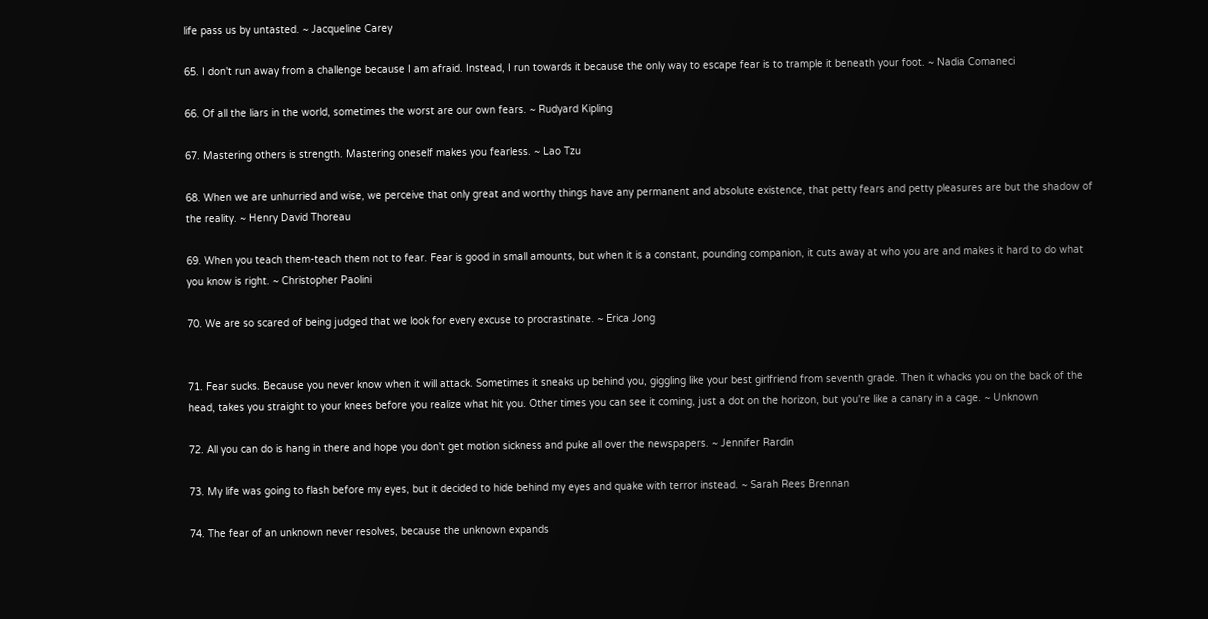life pass us by untasted. ~ Jacqueline Carey

65. I don't run away from a challenge because I am afraid. Instead, I run towards it because the only way to escape fear is to trample it beneath your foot. ~ Nadia Comaneci

66. Of all the liars in the world, sometimes the worst are our own fears. ~ Rudyard Kipling

67. Mastering others is strength. Mastering oneself makes you fearless. ~ Lao Tzu

68. When we are unhurried and wise, we perceive that only great and worthy things have any permanent and absolute existence, that petty fears and petty pleasures are but the shadow of the reality. ~ Henry David Thoreau

69. When you teach them-teach them not to fear. Fear is good in small amounts, but when it is a constant, pounding companion, it cuts away at who you are and makes it hard to do what you know is right. ~ Christopher Paolini

70. We are so scared of being judged that we look for every excuse to procrastinate. ~ Erica Jong


71. Fear sucks. Because you never know when it will attack. Sometimes it sneaks up behind you, giggling like your best girlfriend from seventh grade. Then it whacks you on the back of the head, takes you straight to your knees before you realize what hit you. Other times you can see it coming, just a dot on the horizon, but you're like a canary in a cage. ~ Unknown

72. All you can do is hang in there and hope you don't get motion sickness and puke all over the newspapers. ~ Jennifer Rardin

73. My life was going to flash before my eyes, but it decided to hide behind my eyes and quake with terror instead. ~ Sarah Rees Brennan

74. The fear of an unknown never resolves, because the unknown expands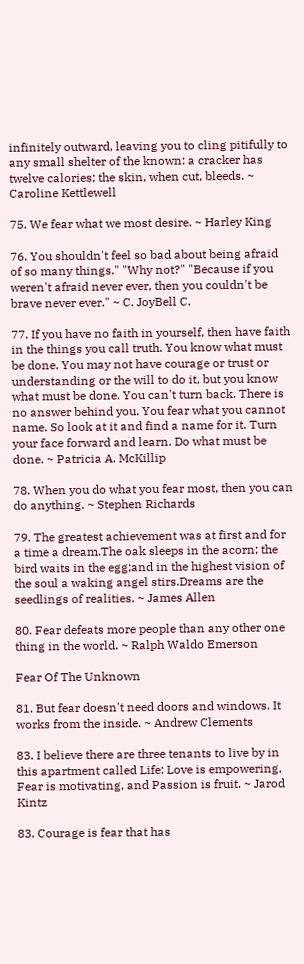infinitely outward, leaving you to cling pitifully to any small shelter of the known: a cracker has twelve calories; the skin, when cut, bleeds. ~ Caroline Kettlewell

75. We fear what we most desire. ~ Harley King

76. You shouldn't feel so bad about being afraid of so many things." "Why not?" "Because if you weren't afraid never ever, then you couldn't be brave never ever." ~ C. JoyBell C.

77. If you have no faith in yourself, then have faith in the things you call truth. You know what must be done. You may not have courage or trust or understanding or the will to do it, but you know what must be done. You can't turn back. There is no answer behind you. You fear what you cannot name. So look at it and find a name for it. Turn your face forward and learn. Do what must be done. ~ Patricia A. McKillip

78. When you do what you fear most, then you can do anything. ~ Stephen Richards

79. The greatest achievement was at first and for a time a dream.The oak sleeps in the acorn; the bird waits in the egg;and in the highest vision of the soul a waking angel stirs.Dreams are the seedlings of realities. ~ James Allen

80. Fear defeats more people than any other one thing in the world. ~ Ralph Waldo Emerson

Fear Of The Unknown

81. But fear doesn't need doors and windows. It works from the inside. ~ Andrew Clements

83. I believe there are three tenants to live by in this apartment called Life: Love is empowering, Fear is motivating, and Passion is fruit. ~ Jarod Kintz

83. Courage is fear that has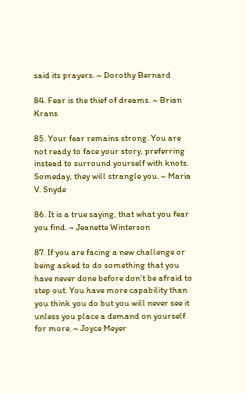said its prayers. ~ Dorothy Bernard

84. Fear is the thief of dreams. ~ Brian Krans

85. Your fear remains strong. You are not ready to face your story, preferring instead to surround yourself with knots. Someday, they will strangle you. ~ Maria V. Snyde

86. It is a true saying, that what you fear you find. ~ Jeanette Winterson

87. If you are facing a new challenge or being asked to do something that you have never done before don't be afraid to step out. You have more capability than you think you do but you will never see it unless you place a demand on yourself for more. ~ Joyce Meyer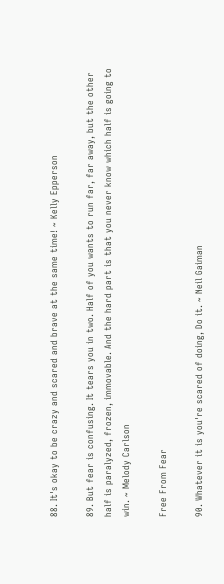88. It's okay to be crazy and scared and brave at the same time! ~ Kelly Epperson

89. But fear is confusing. It tears you in two. Half of you wants to run far, far away, but the other half is paralyzed, frozen, immovable. And the hard part is that you never know which half is going to win. ~ Melody Carlson

Free From Fear

90. Whatever it is you're scared of doing, Do it. ~ Neil Gaiman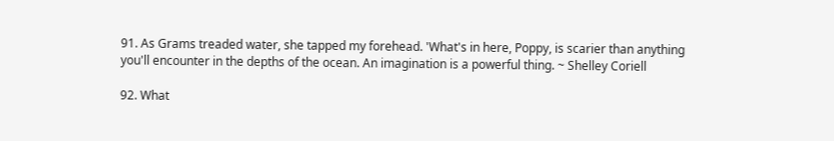91. As Grams treaded water, she tapped my forehead. 'What's in here, Poppy, is scarier than anything you'll encounter in the depths of the ocean. An imagination is a powerful thing. ~ Shelley Coriell

92. What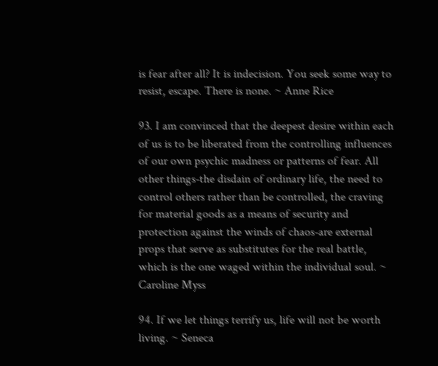is fear after all? It is indecision. You seek some way to resist, escape. There is none. ~ Anne Rice

93. I am convinced that the deepest desire within each of us is to be liberated from the controlling influences of our own psychic madness or patterns of fear. All other things-the disdain of ordinary life, the need to control others rather than be controlled, the craving for material goods as a means of security and protection against the winds of chaos-are external props that serve as substitutes for the real battle, which is the one waged within the individual soul. ~ Caroline Myss

94. If we let things terrify us, life will not be worth living. ~ Seneca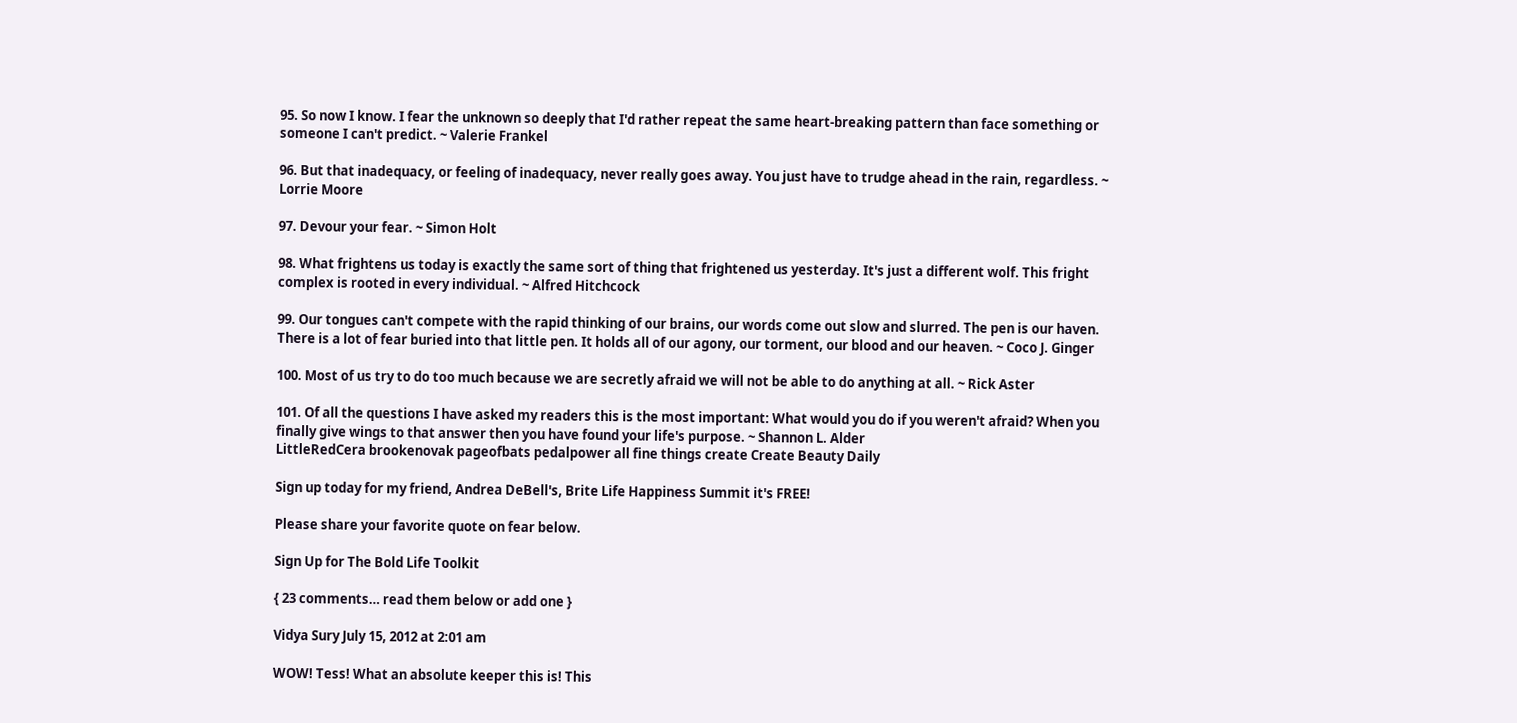95. So now I know. I fear the unknown so deeply that I'd rather repeat the same heart-breaking pattern than face something or someone I can't predict. ~ Valerie Frankel

96. But that inadequacy, or feeling of inadequacy, never really goes away. You just have to trudge ahead in the rain, regardless. ~ Lorrie Moore

97. Devour your fear. ~ Simon Holt

98. What frightens us today is exactly the same sort of thing that frightened us yesterday. It's just a different wolf. This fright complex is rooted in every individual. ~ Alfred Hitchcock

99. Our tongues can't compete with the rapid thinking of our brains, our words come out slow and slurred. The pen is our haven. There is a lot of fear buried into that little pen. It holds all of our agony, our torment, our blood and our heaven. ~ Coco J. Ginger

100. Most of us try to do too much because we are secretly afraid we will not be able to do anything at all. ~ Rick Aster

101. Of all the questions I have asked my readers this is the most important: What would you do if you weren't afraid? When you finally give wings to that answer then you have found your life's purpose. ~ Shannon L. Alder
LittleRedCera brookenovak pageofbats pedalpower all fine things create Create Beauty Daily

Sign up today for my friend, Andrea DeBell's, Brite Life Happiness Summit it's FREE!

Please share your favorite quote on fear below.

Sign Up for The Bold Life Toolkit

{ 23 comments… read them below or add one }

Vidya Sury July 15, 2012 at 2:01 am

WOW! Tess! What an absolute keeper this is! This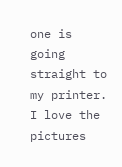one is going straight to my printer. I love the pictures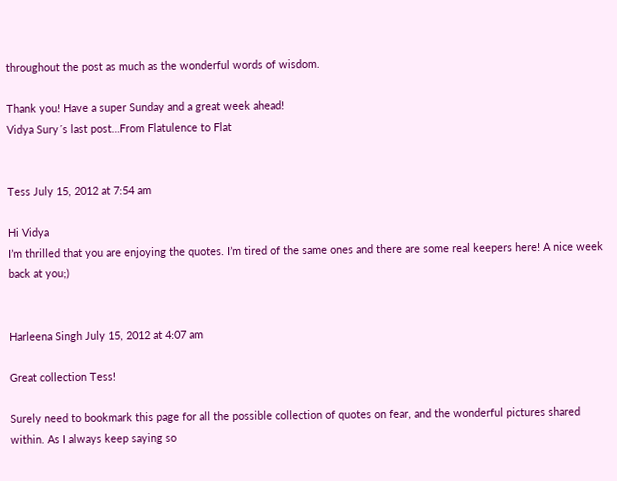throughout the post as much as the wonderful words of wisdom.

Thank you! Have a super Sunday and a great week ahead!
Vidya Sury´s last post…From Flatulence to Flat


Tess July 15, 2012 at 7:54 am

Hi Vidya
I’m thrilled that you are enjoying the quotes. I’m tired of the same ones and there are some real keepers here! A nice week back at you;)


Harleena Singh July 15, 2012 at 4:07 am

Great collection Tess!

Surely need to bookmark this page for all the possible collection of quotes on fear, and the wonderful pictures shared within. As I always keep saying so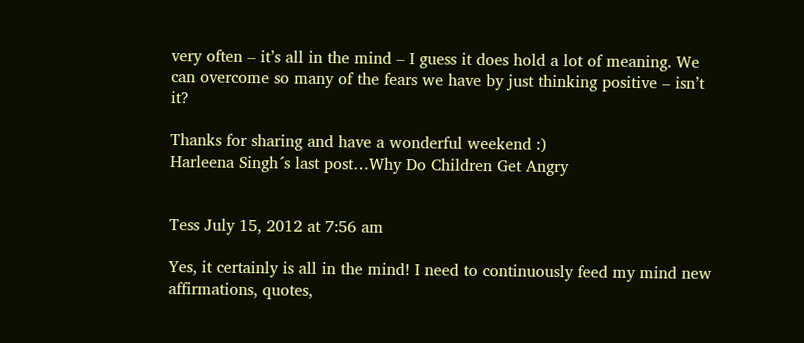very often – it’s all in the mind – I guess it does hold a lot of meaning. We can overcome so many of the fears we have by just thinking positive – isn’t it?

Thanks for sharing and have a wonderful weekend :)
Harleena Singh´s last post…Why Do Children Get Angry


Tess July 15, 2012 at 7:56 am

Yes, it certainly is all in the mind! I need to continuously feed my mind new affirmations, quotes,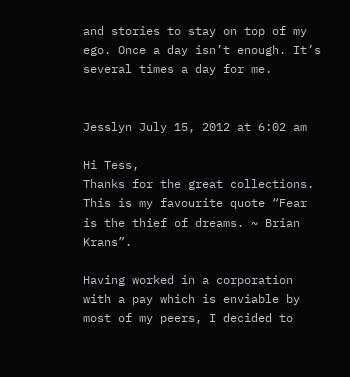and stories to stay on top of my ego. Once a day isn’t enough. It’s several times a day for me.


Jesslyn July 15, 2012 at 6:02 am

Hi Tess,
Thanks for the great collections.
This is my favourite quote “Fear is the thief of dreams. ~ Brian Krans”.

Having worked in a corporation with a pay which is enviable by most of my peers, I decided to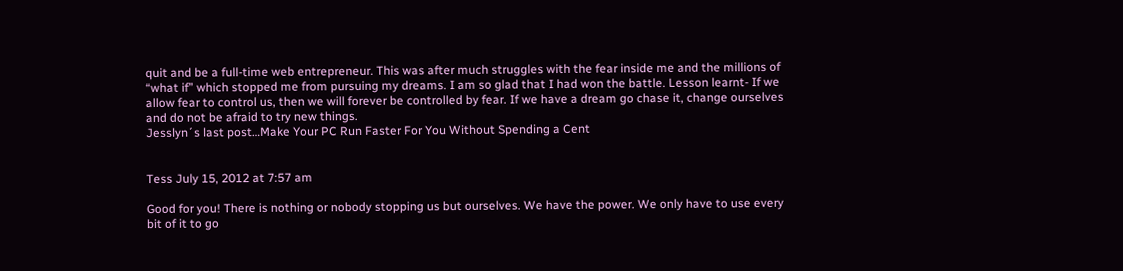quit and be a full-time web entrepreneur. This was after much struggles with the fear inside me and the millions of “what if” which stopped me from pursuing my dreams. I am so glad that I had won the battle. Lesson learnt- If we allow fear to control us, then we will forever be controlled by fear. If we have a dream go chase it, change ourselves and do not be afraid to try new things.
Jesslyn´s last post…Make Your PC Run Faster For You Without Spending a Cent


Tess July 15, 2012 at 7:57 am

Good for you! There is nothing or nobody stopping us but ourselves. We have the power. We only have to use every bit of it to go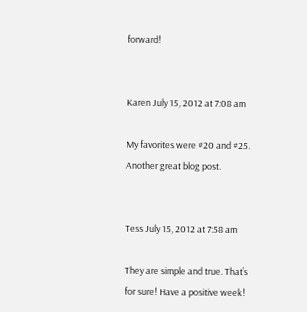forward!


Karen July 15, 2012 at 7:08 am

My favorites were #20 and #25. Another great blog post.


Tess July 15, 2012 at 7:58 am

They are simple and true. That’s for sure! Have a positive week!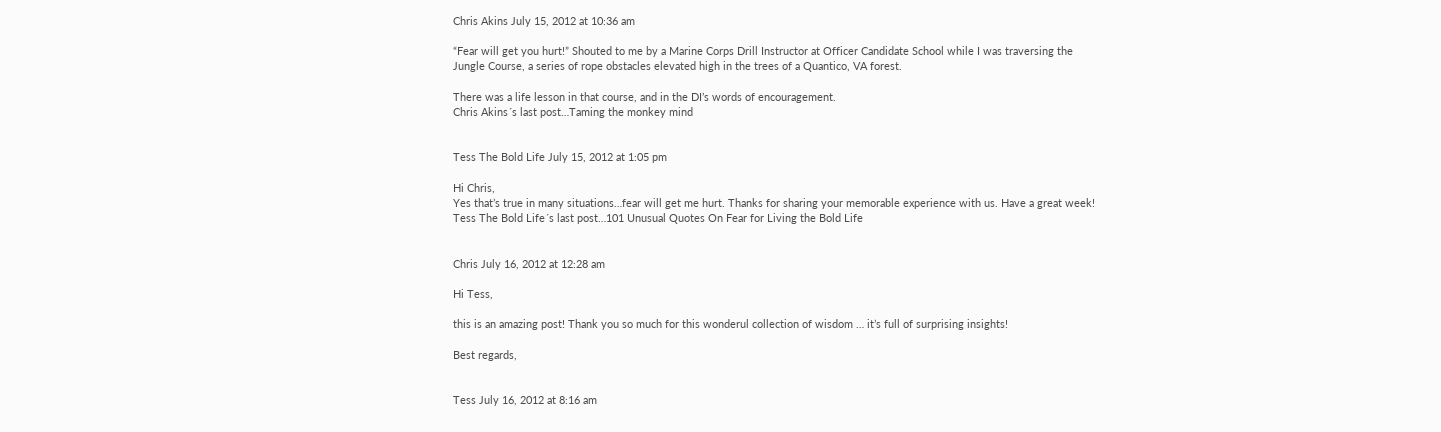Chris Akins July 15, 2012 at 10:36 am

“Fear will get you hurt!” Shouted to me by a Marine Corps Drill Instructor at Officer Candidate School while I was traversing the Jungle Course, a series of rope obstacles elevated high in the trees of a Quantico, VA forest.

There was a life lesson in that course, and in the DI’s words of encouragement.
Chris Akins´s last post…Taming the monkey mind


Tess The Bold Life July 15, 2012 at 1:05 pm

Hi Chris,
Yes that’s true in many situations…fear will get me hurt. Thanks for sharing your memorable experience with us. Have a great week!
Tess The Bold Life´s last post…101 Unusual Quotes On Fear for Living the Bold Life


Chris July 16, 2012 at 12:28 am

Hi Tess,

this is an amazing post! Thank you so much for this wonderul collection of wisdom … it’s full of surprising insights!

Best regards,


Tess July 16, 2012 at 8:16 am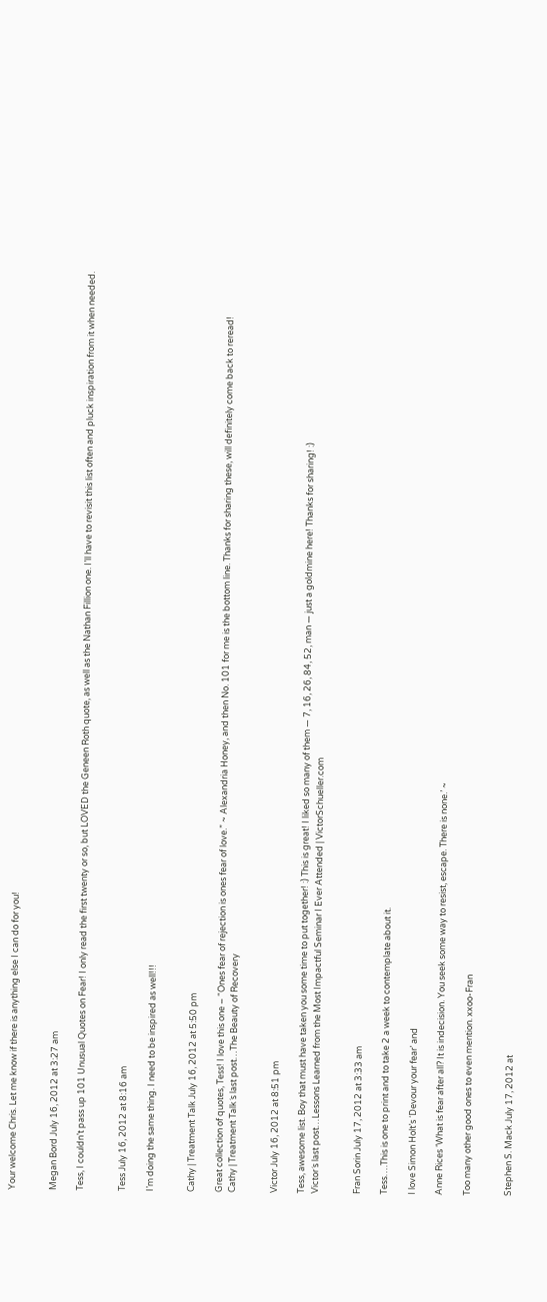Your welcome Chris. Let me know if there is anything else I can do for you!


Megan Bord July 16, 2012 at 3:27 am

Tess, I couldn’t pass up 101 Unusual Quotes on Fear! I only read the first twenty or so, but LOVED the Geneen Roth quote, as well as the Nathan Fillion one. I’ll have to revisit this list often and pluck inspiration from it when needed.


Tess July 16, 2012 at 8:16 am

I’m doing the same thing. I need to be inspired as well!!!


Cathy | Treatment Talk July 16, 2012 at 5:50 pm

Great collection of quotes, Tess! I love this one – “Ones fear of rejection is ones fear of love.” ~ Alexandria Honey, and then No. 101 for me is the bottom line. Thanks for sharing these, will definitely come back to reread!
Cathy | Treatment Talk´s last post…The Beauty of Recovery


Victor July 16, 2012 at 8:51 pm

Tess, awesome list. Boy that must have taken you some time to put together! :) This is great! I liked so many of them — 7, 16, 26, 84, 52, man — just a goldmine here! Thanks for sharing! :)
Victor´s last post…Lessons Learned from the Most Impactful Seminar I Ever Attended | VictorSchueller.com


Fran Sorin July 17, 2012 at 3:33 am

Tess….This is one to print and to take 2 a week to contemplate about it.

I love Simon Holt’s ‘Devour your fear’ and

Anne Rices ‘What is fear after all? It is indecision. You seek some way to resist, escape. There is none.’ ~

Too many other good ones to even mention. xxoo-Fran


Stephen S. Mack July 17, 2012 at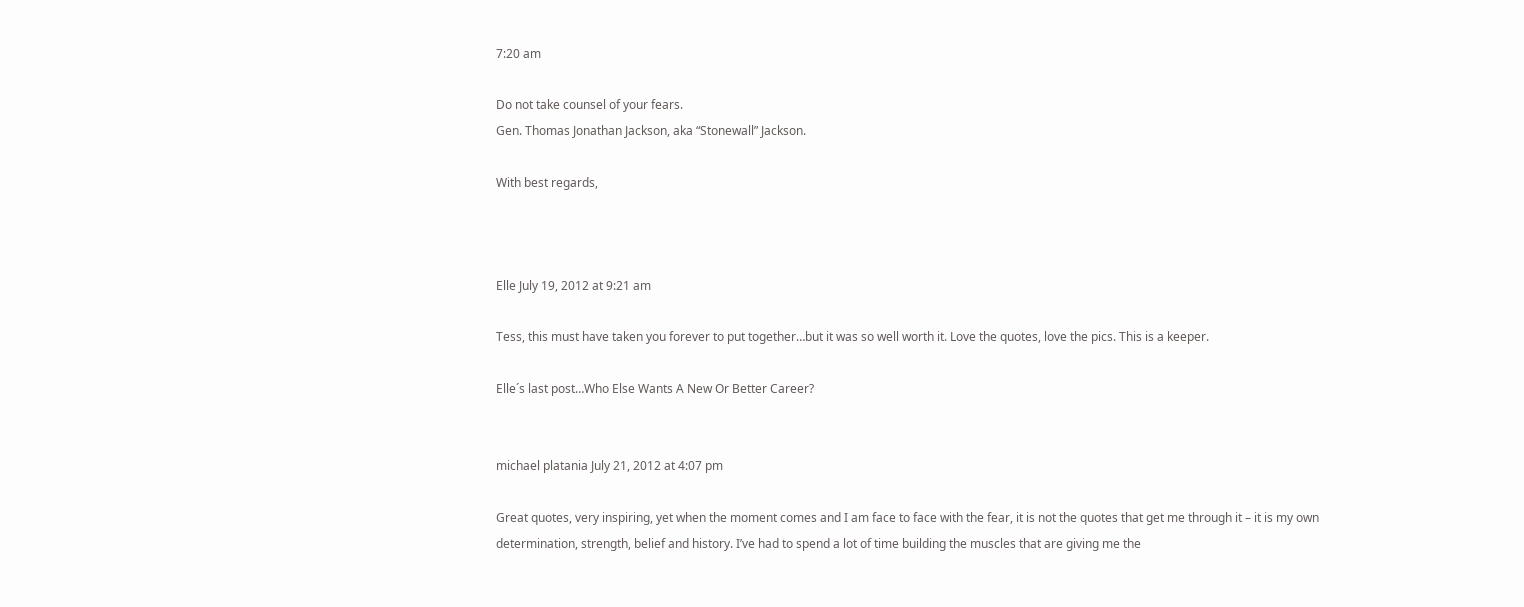7:20 am

Do not take counsel of your fears.
Gen. Thomas Jonathan Jackson, aka “Stonewall” Jackson.

With best regards,



Elle July 19, 2012 at 9:21 am

Tess, this must have taken you forever to put together…but it was so well worth it. Love the quotes, love the pics. This is a keeper.

Elle´s last post…Who Else Wants A New Or Better Career?


michael platania July 21, 2012 at 4:07 pm

Great quotes, very inspiring, yet when the moment comes and I am face to face with the fear, it is not the quotes that get me through it – it is my own determination, strength, belief and history. I’ve had to spend a lot of time building the muscles that are giving me the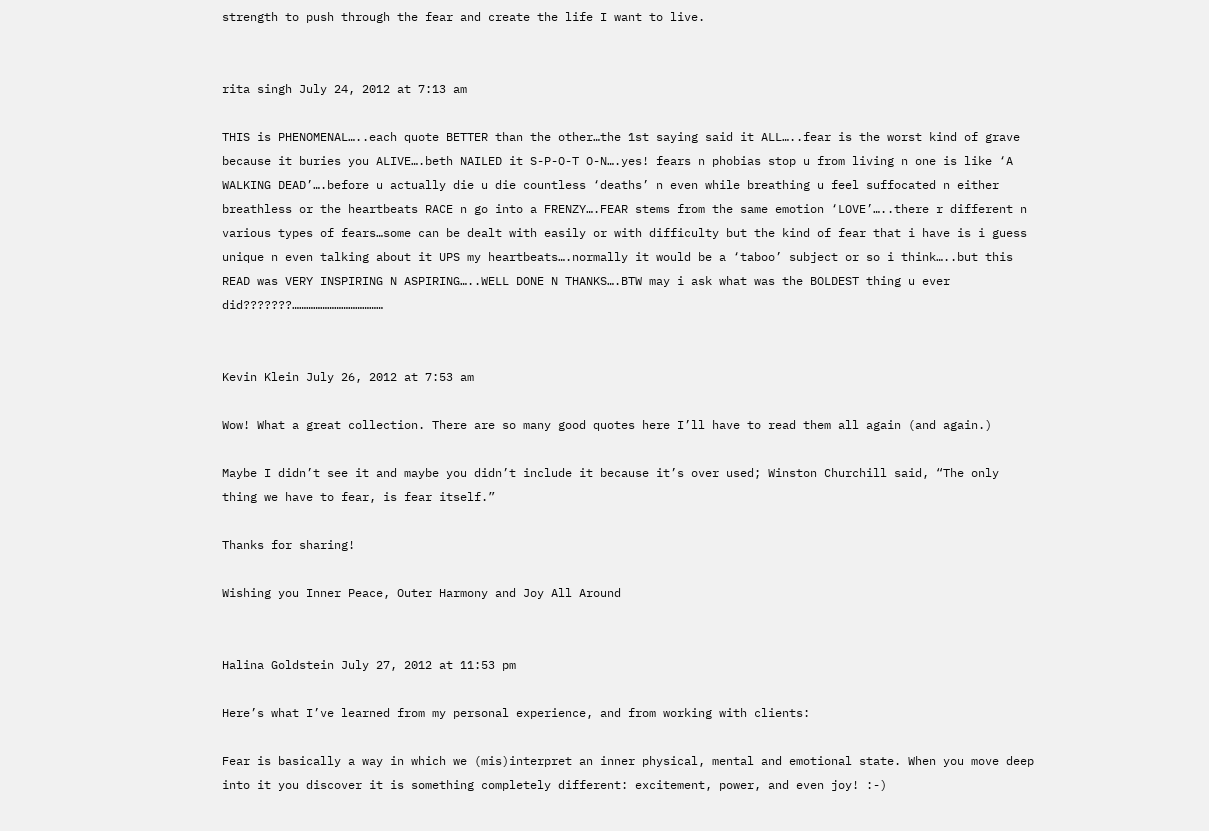strength to push through the fear and create the life I want to live.


rita singh July 24, 2012 at 7:13 am

THIS is PHENOMENAL…..each quote BETTER than the other…the 1st saying said it ALL…..fear is the worst kind of grave because it buries you ALIVE….beth NAILED it S-P-O-T O-N….yes! fears n phobias stop u from living n one is like ‘A WALKING DEAD’….before u actually die u die countless ‘deaths’ n even while breathing u feel suffocated n either breathless or the heartbeats RACE n go into a FRENZY….FEAR stems from the same emotion ‘LOVE’…..there r different n various types of fears…some can be dealt with easily or with difficulty but the kind of fear that i have is i guess unique n even talking about it UPS my heartbeats….normally it would be a ‘taboo’ subject or so i think…..but this READ was VERY INSPIRING N ASPIRING…..WELL DONE N THANKS….BTW may i ask what was the BOLDEST thing u ever did???????…………………………………


Kevin Klein July 26, 2012 at 7:53 am

Wow! What a great collection. There are so many good quotes here I’ll have to read them all again (and again.)

Maybe I didn’t see it and maybe you didn’t include it because it’s over used; Winston Churchill said, “The only thing we have to fear, is fear itself.”

Thanks for sharing!

Wishing you Inner Peace, Outer Harmony and Joy All Around


Halina Goldstein July 27, 2012 at 11:53 pm

Here’s what I’ve learned from my personal experience, and from working with clients:

Fear is basically a way in which we (mis)interpret an inner physical, mental and emotional state. When you move deep into it you discover it is something completely different: excitement, power, and even joy! :-)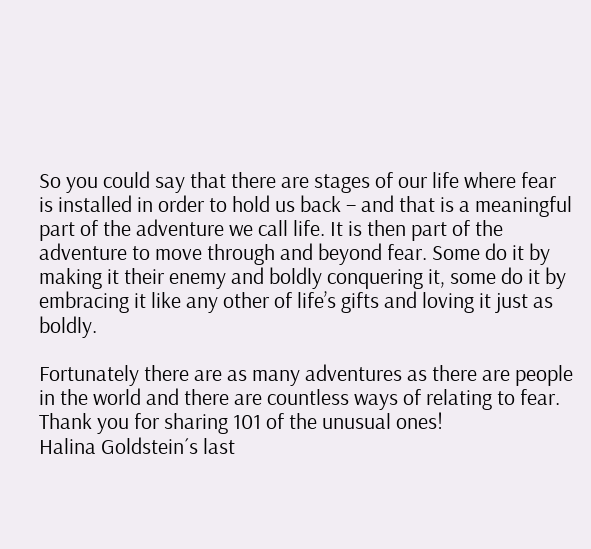So you could say that there are stages of our life where fear is installed in order to hold us back – and that is a meaningful part of the adventure we call life. It is then part of the adventure to move through and beyond fear. Some do it by making it their enemy and boldly conquering it, some do it by embracing it like any other of life’s gifts and loving it just as boldly.

Fortunately there are as many adventures as there are people in the world and there are countless ways of relating to fear. Thank you for sharing 101 of the unusual ones!
Halina Goldstein´s last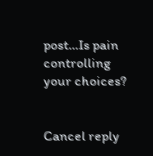post…Is pain controlling your choices?


Cancel reply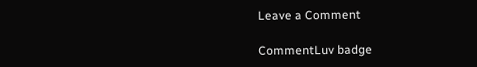Leave a Comment

CommentLuv badge